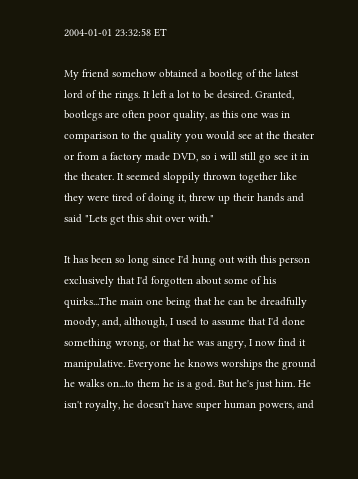2004-01-01 23:32:58 ET

My friend somehow obtained a bootleg of the latest lord of the rings. It left a lot to be desired. Granted, bootlegs are often poor quality, as this one was in comparison to the quality you would see at the theater or from a factory made DVD, so i will still go see it in the theater. It seemed sloppily thrown together like they were tired of doing it, threw up their hands and said "Lets get this shit over with."

It has been so long since I'd hung out with this person exclusively that I'd forgotten about some of his quirks...The main one being that he can be dreadfully moody, and, although, I used to assume that I'd done something wrong, or that he was angry, I now find it manipulative. Everyone he knows worships the ground he walks on...to them he is a god. But he's just him. He isn't royalty, he doesn't have super human powers, and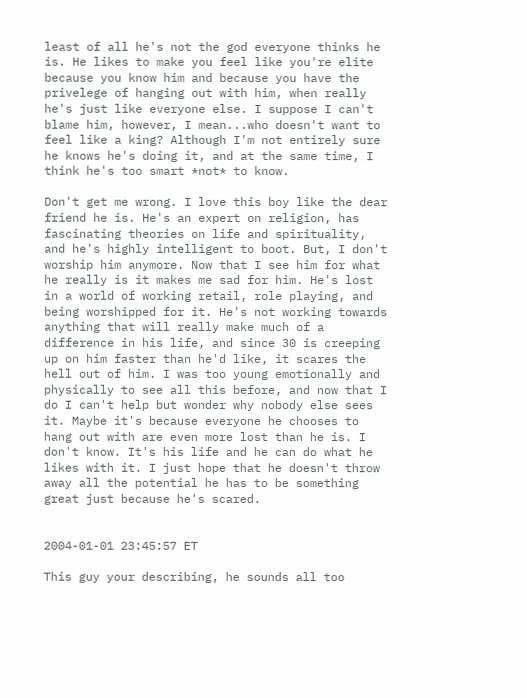least of all he's not the god everyone thinks he is. He likes to make you feel like you're elite because you know him and because you have the privelege of hanging out with him, when really he's just like everyone else. I suppose I can't blame him, however, I mean...who doesn't want to feel like a king? Although I'm not entirely sure he knows he's doing it, and at the same time, I think he's too smart *not* to know.

Don't get me wrong. I love this boy like the dear friend he is. He's an expert on religion, has fascinating theories on life and spirituality, and he's highly intelligent to boot. But, I don't worship him anymore. Now that I see him for what he really is it makes me sad for him. He's lost in a world of working retail, role playing, and being worshipped for it. He's not working towards anything that will really make much of a difference in his life, and since 30 is creeping up on him faster than he'd like, it scares the hell out of him. I was too young emotionally and physically to see all this before, and now that I do I can't help but wonder why nobody else sees it. Maybe it's because everyone he chooses to hang out with are even more lost than he is. I don't know. It's his life and he can do what he likes with it. I just hope that he doesn't throw away all the potential he has to be something great just because he's scared.


2004-01-01 23:45:57 ET

This guy your describing, he sounds all too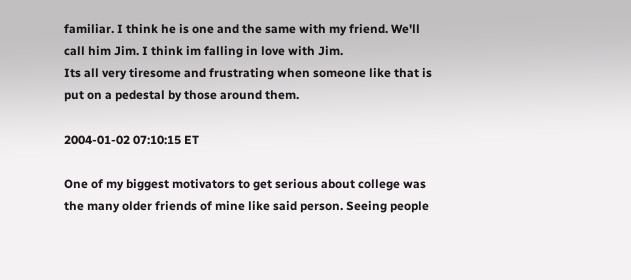familiar. I think he is one and the same with my friend. We'll call him Jim. I think im falling in love with Jim.
Its all very tiresome and frustrating when someone like that is put on a pedestal by those around them.

2004-01-02 07:10:15 ET

One of my biggest motivators to get serious about college was the many older friends of mine like said person. Seeing people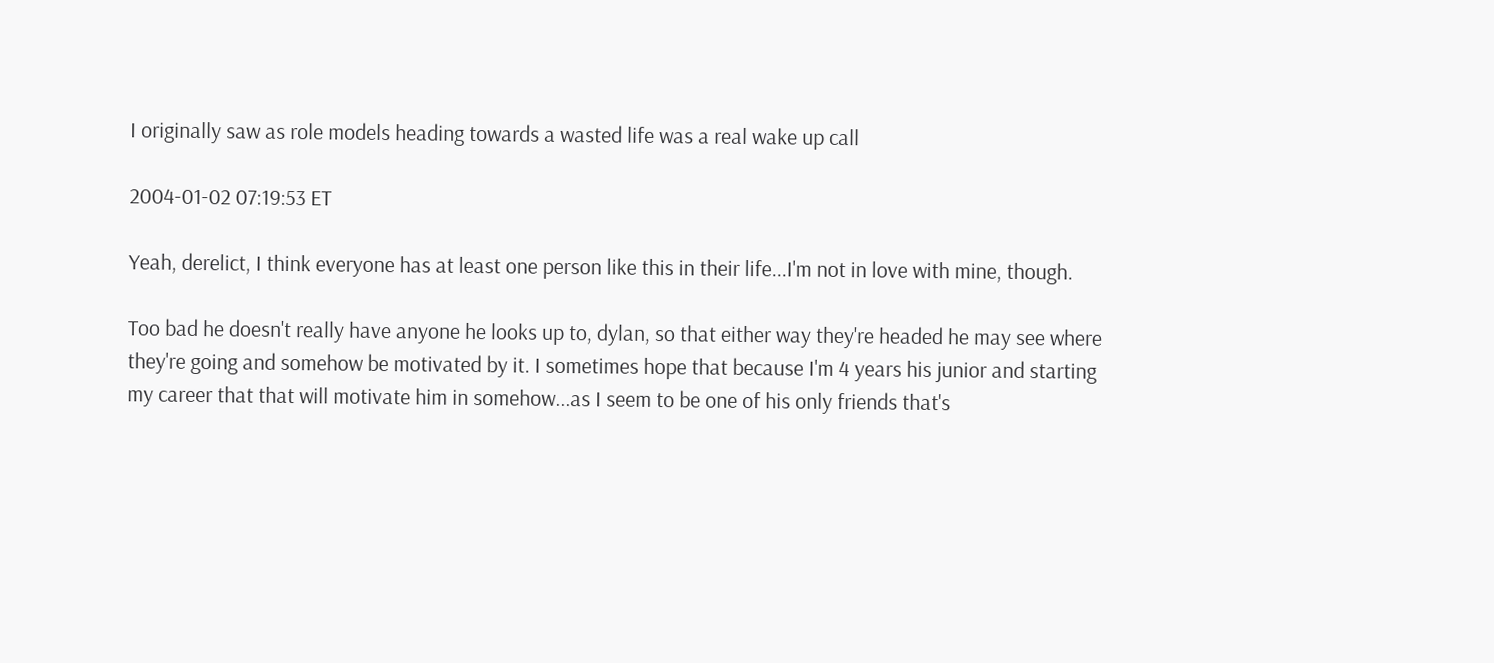I originally saw as role models heading towards a wasted life was a real wake up call

2004-01-02 07:19:53 ET

Yeah, derelict, I think everyone has at least one person like this in their life...I'm not in love with mine, though.

Too bad he doesn't really have anyone he looks up to, dylan, so that either way they're headed he may see where they're going and somehow be motivated by it. I sometimes hope that because I'm 4 years his junior and starting my career that that will motivate him in somehow...as I seem to be one of his only friends that's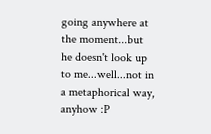going anywhere at the moment...but he doesn't look up to me...well...not in a metaphorical way, anyhow :P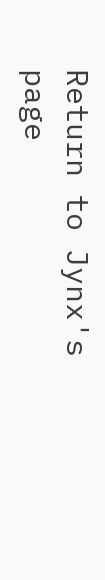Return to Jynx's page